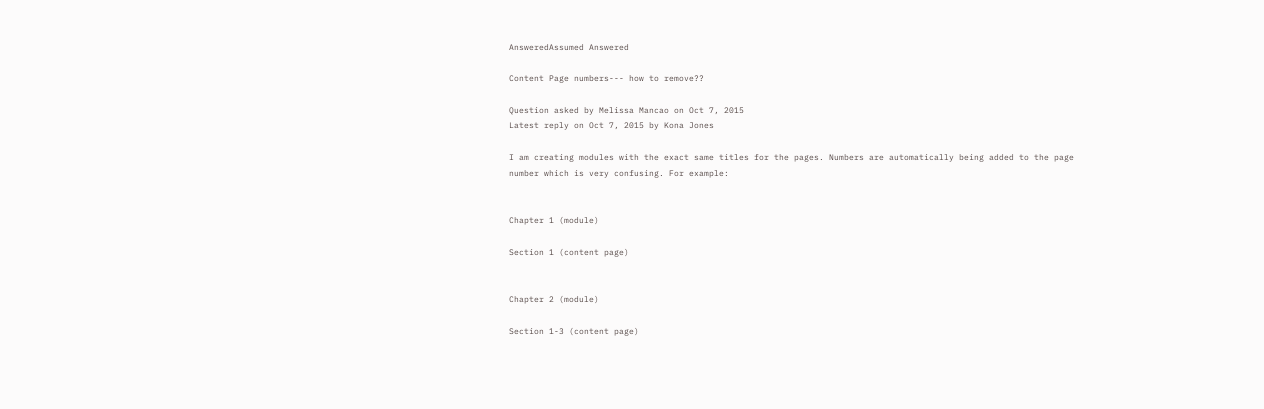AnsweredAssumed Answered

Content Page numbers--- how to remove??

Question asked by Melissa Mancao on Oct 7, 2015
Latest reply on Oct 7, 2015 by Kona Jones

I am creating modules with the exact same titles for the pages. Numbers are automatically being added to the page number which is very confusing. For example:


Chapter 1 (module)

Section 1 (content page)


Chapter 2 (module)

Section 1-3 (content page)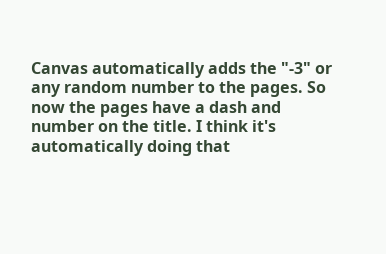Canvas automatically adds the "-3" or any random number to the pages. So now the pages have a dash and number on the title. I think it's automatically doing that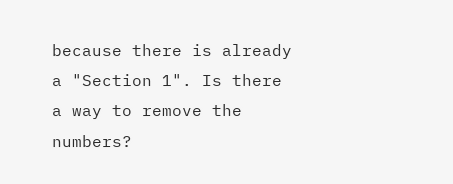because there is already a "Section 1". Is there a way to remove the numbers?